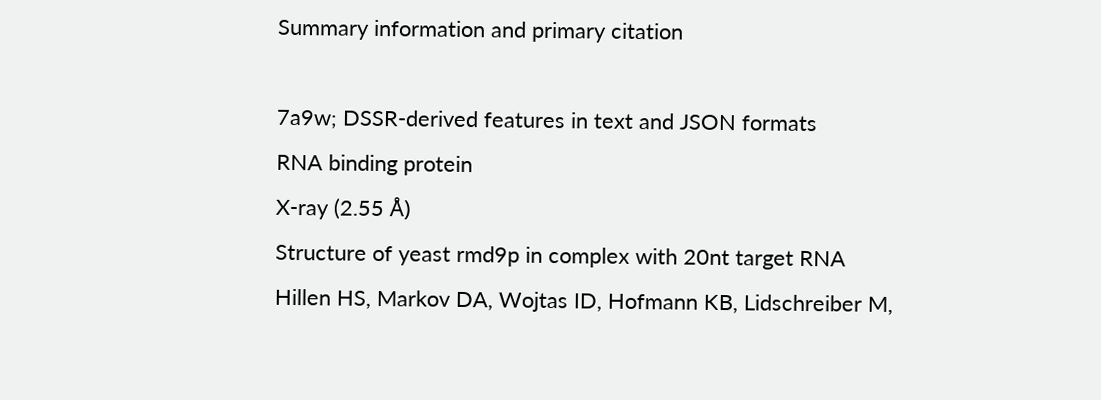Summary information and primary citation

7a9w; DSSR-derived features in text and JSON formats
RNA binding protein
X-ray (2.55 Å)
Structure of yeast rmd9p in complex with 20nt target RNA
Hillen HS, Markov DA, Wojtas ID, Hofmann KB, Lidschreiber M,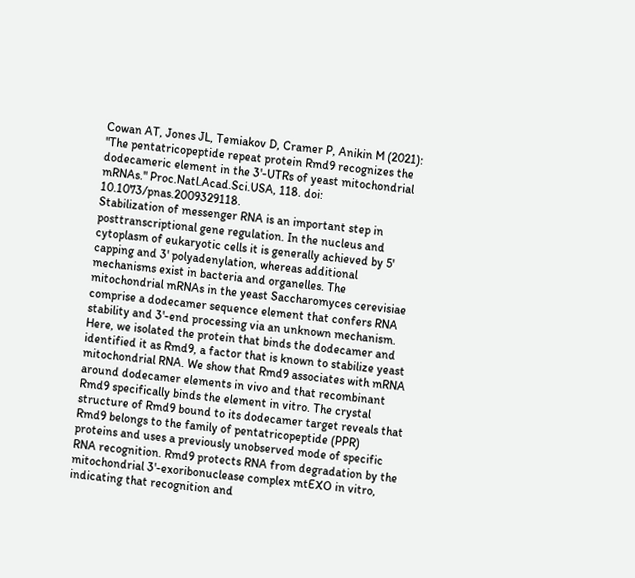Cowan AT, Jones JL, Temiakov D, Cramer P, Anikin M (2021): "The pentatricopeptide repeat protein Rmd9 recognizes the dodecameric element in the 3'-UTRs of yeast mitochondrial mRNAs." Proc.Natl.Acad.Sci.USA, 118. doi: 10.1073/pnas.2009329118.
Stabilization of messenger RNA is an important step in posttranscriptional gene regulation. In the nucleus and cytoplasm of eukaryotic cells it is generally achieved by 5' capping and 3' polyadenylation, whereas additional mechanisms exist in bacteria and organelles. The mitochondrial mRNAs in the yeast Saccharomyces cerevisiae comprise a dodecamer sequence element that confers RNA stability and 3'-end processing via an unknown mechanism. Here, we isolated the protein that binds the dodecamer and identified it as Rmd9, a factor that is known to stabilize yeast mitochondrial RNA. We show that Rmd9 associates with mRNA around dodecamer elements in vivo and that recombinant Rmd9 specifically binds the element in vitro. The crystal structure of Rmd9 bound to its dodecamer target reveals that Rmd9 belongs to the family of pentatricopeptide (PPR) proteins and uses a previously unobserved mode of specific RNA recognition. Rmd9 protects RNA from degradation by the mitochondrial 3'-exoribonuclease complex mtEXO in vitro, indicating that recognition and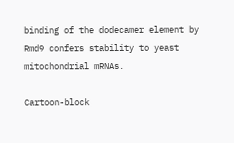binding of the dodecamer element by Rmd9 confers stability to yeast mitochondrial mRNAs.

Cartoon-block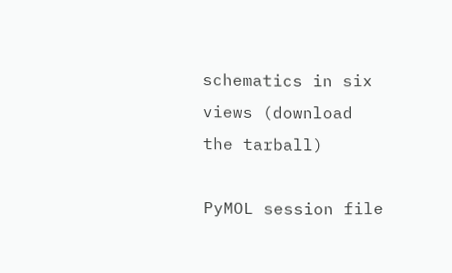schematics in six views (download the tarball)

PyMOL session file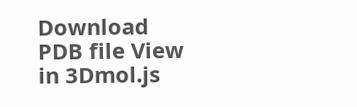Download PDB file View in 3Dmol.js